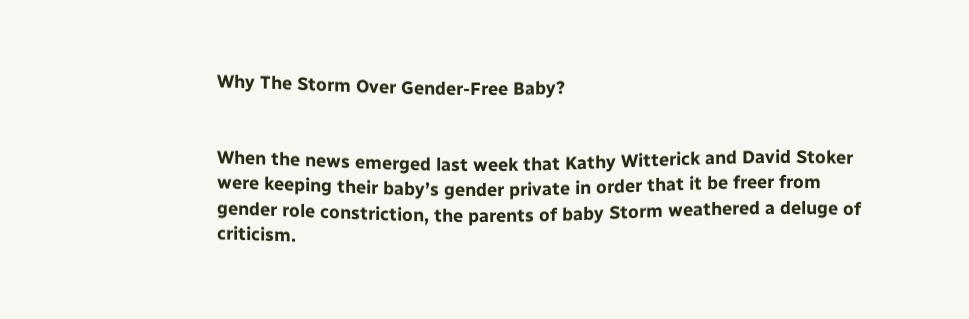Why The Storm Over Gender-Free Baby?


When the news emerged last week that Kathy Witterick and David Stoker were keeping their baby’s gender private in order that it be freer from gender role constriction, the parents of baby Storm weathered a deluge of criticism.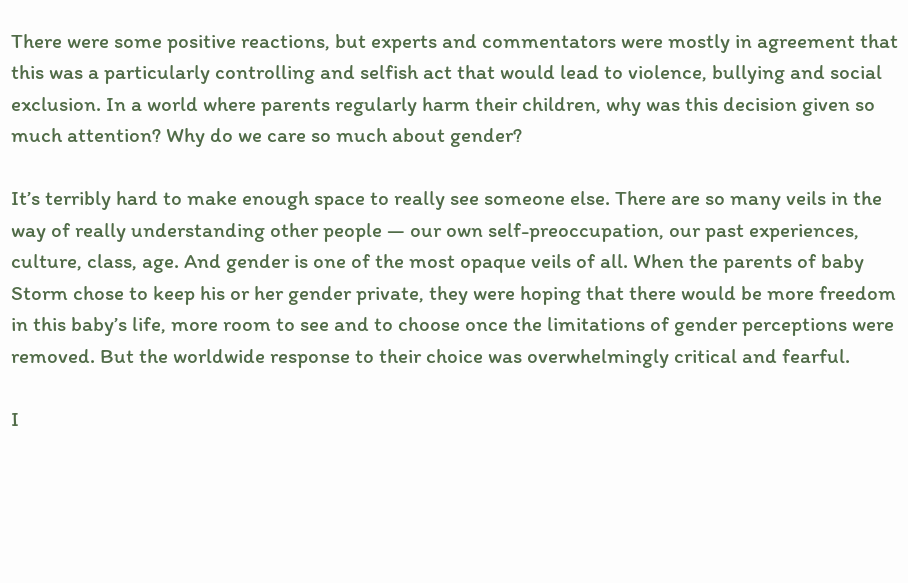There were some positive reactions, but experts and commentators were mostly in agreement that this was a particularly controlling and selfish act that would lead to violence, bullying and social exclusion. In a world where parents regularly harm their children, why was this decision given so much attention? Why do we care so much about gender?

It’s terribly hard to make enough space to really see someone else. There are so many veils in the way of really understanding other people — our own self-preoccupation, our past experiences, culture, class, age. And gender is one of the most opaque veils of all. When the parents of baby Storm chose to keep his or her gender private, they were hoping that there would be more freedom in this baby’s life, more room to see and to choose once the limitations of gender perceptions were removed. But the worldwide response to their choice was overwhelmingly critical and fearful.

I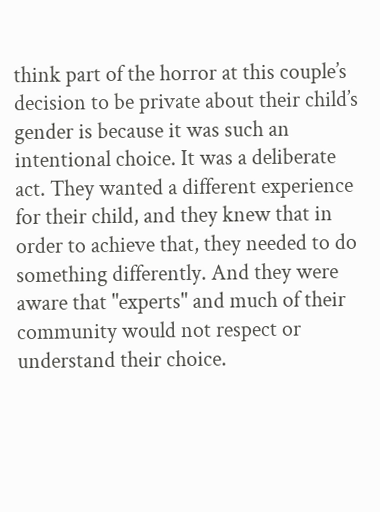think part of the horror at this couple’s decision to be private about their child’s gender is because it was such an intentional choice. It was a deliberate act. They wanted a different experience for their child, and they knew that in order to achieve that, they needed to do something differently. And they were aware that "experts" and much of their community would not respect or understand their choice.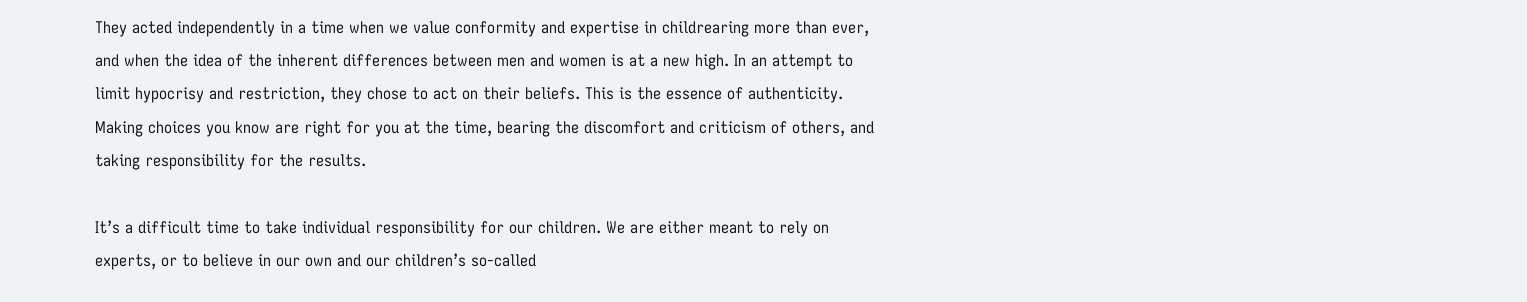They acted independently in a time when we value conformity and expertise in childrearing more than ever, and when the idea of the inherent differences between men and women is at a new high. In an attempt to limit hypocrisy and restriction, they chose to act on their beliefs. This is the essence of authenticity. Making choices you know are right for you at the time, bearing the discomfort and criticism of others, and taking responsibility for the results.

It’s a difficult time to take individual responsibility for our children. We are either meant to rely on experts, or to believe in our own and our children’s so-called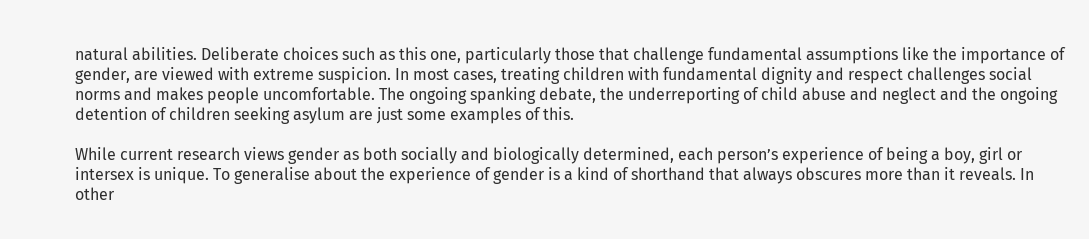natural abilities. Deliberate choices such as this one, particularly those that challenge fundamental assumptions like the importance of gender, are viewed with extreme suspicion. In most cases, treating children with fundamental dignity and respect challenges social norms and makes people uncomfortable. The ongoing spanking debate, the underreporting of child abuse and neglect and the ongoing detention of children seeking asylum are just some examples of this.

While current research views gender as both socially and biologically determined, each person’s experience of being a boy, girl or intersex is unique. To generalise about the experience of gender is a kind of shorthand that always obscures more than it reveals. In other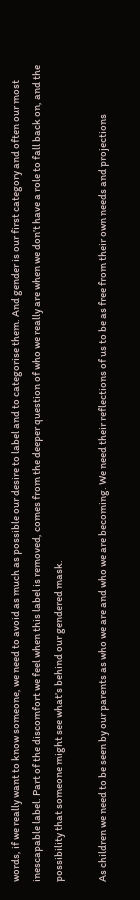words, if we really want to know someone, we need to avoid as much as possible our desire to label and to categorise them. And gender is our first category and often our most inescapable label. Part of the discomfort we feel when this label is removed, comes from the deeper question of who we really are when we don’t have a role to fall back on, and the possibility that someone might see what’s behind our gendered mask.

As children we need to be seen by our parents as who we are and who we are becoming. We need their reflections of us to be as free from their own needs and projections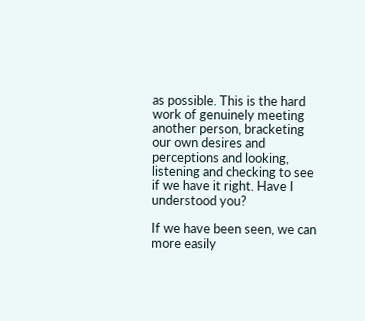as possible. This is the hard work of genuinely meeting another person, bracketing our own desires and perceptions and looking, listening and checking to see if we have it right. Have I understood you?

If we have been seen, we can more easily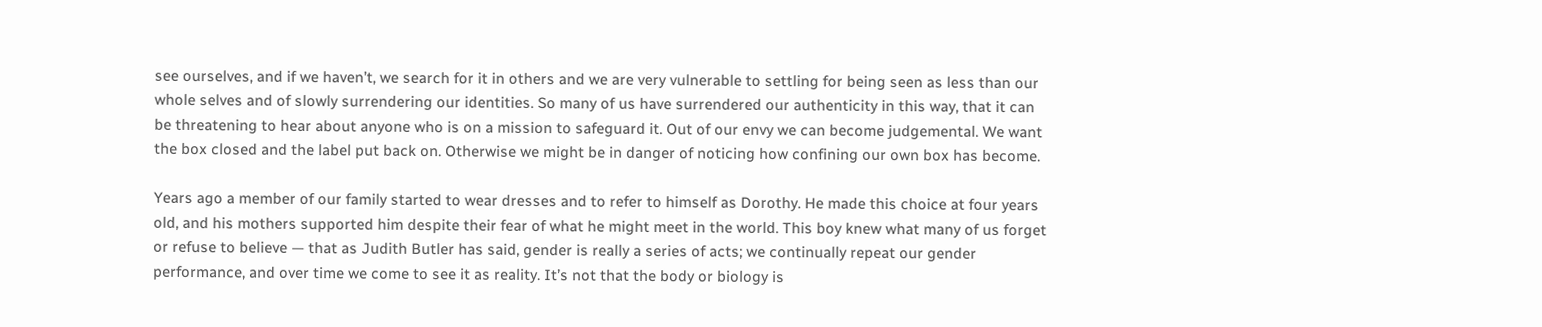see ourselves, and if we haven’t, we search for it in others and we are very vulnerable to settling for being seen as less than our whole selves and of slowly surrendering our identities. So many of us have surrendered our authenticity in this way, that it can be threatening to hear about anyone who is on a mission to safeguard it. Out of our envy we can become judgemental. We want the box closed and the label put back on. Otherwise we might be in danger of noticing how confining our own box has become.

Years ago a member of our family started to wear dresses and to refer to himself as Dorothy. He made this choice at four years old, and his mothers supported him despite their fear of what he might meet in the world. This boy knew what many of us forget or refuse to believe — that as Judith Butler has said, gender is really a series of acts; we continually repeat our gender performance, and over time we come to see it as reality. It’s not that the body or biology is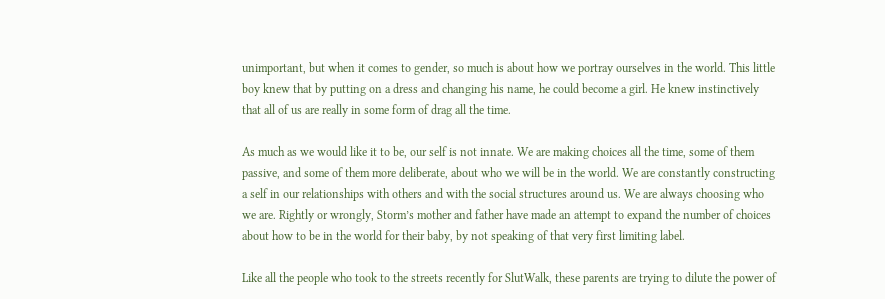unimportant, but when it comes to gender, so much is about how we portray ourselves in the world. This little boy knew that by putting on a dress and changing his name, he could become a girl. He knew instinctively that all of us are really in some form of drag all the time.

As much as we would like it to be, our self is not innate. We are making choices all the time, some of them passive, and some of them more deliberate, about who we will be in the world. We are constantly constructing a self in our relationships with others and with the social structures around us. We are always choosing who we are. Rightly or wrongly, Storm’s mother and father have made an attempt to expand the number of choices about how to be in the world for their baby, by not speaking of that very first limiting label.

Like all the people who took to the streets recently for SlutWalk, these parents are trying to dilute the power of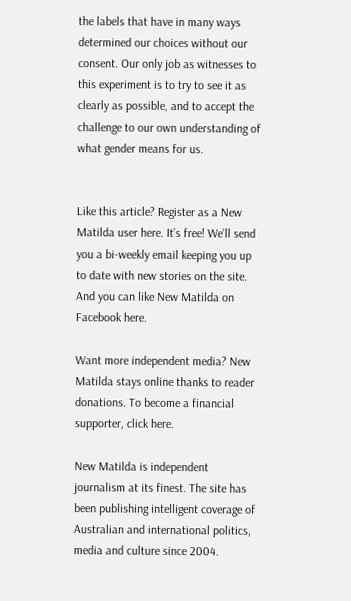the labels that have in many ways determined our choices without our consent. Our only job as witnesses to this experiment is to try to see it as clearly as possible, and to accept the challenge to our own understanding of what gender means for us.


Like this article? Register as a New Matilda user here. It’s free! We’ll send you a bi-weekly email keeping you up to date with new stories on the site. And you can like New Matilda on Facebook here.

Want more independent media? New Matilda stays online thanks to reader donations. To become a financial supporter, click here.

New Matilda is independent journalism at its finest. The site has been publishing intelligent coverage of Australian and international politics, media and culture since 2004.